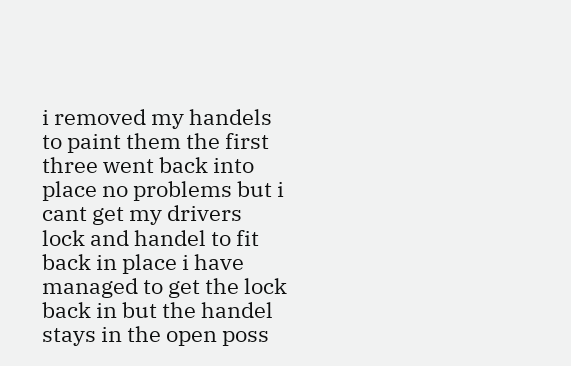i removed my handels to paint them the first three went back into place no problems but i cant get my drivers lock and handel to fit back in place i have managed to get the lock back in but the handel stays in the open poss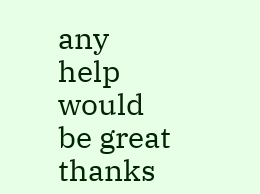any help would be great thanks